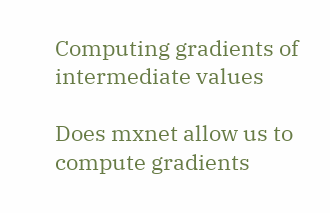Computing gradients of intermediate values

Does mxnet allow us to compute gradients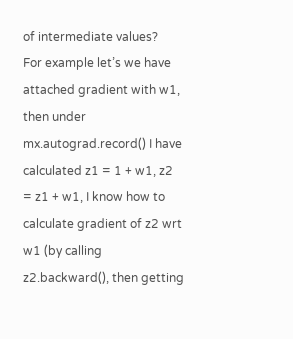of intermediate values?
For example let’s we have attached gradient with w1, then under mx.autograd.record() I have calculated z1 = 1 + w1, z2 = z1 + w1, I know how to calculate gradient of z2 wrt w1 (by calling z2.backward(), then getting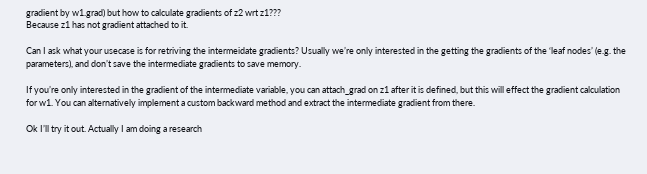gradient by w1.grad) but how to calculate gradients of z2 wrt z1???
Because z1 has not gradient attached to it.

Can I ask what your usecase is for retriving the intermeidate gradients? Usually we’re only interested in the getting the gradients of the ‘leaf nodes’ (e.g. the parameters), and don’t save the intermediate gradients to save memory.

If you’re only interested in the gradient of the intermediate variable, you can attach_grad on z1 after it is defined, but this will effect the gradient calculation for w1. You can alternatively implement a custom backward method and extract the intermediate gradient from there.

Ok I’ll try it out. Actually I am doing a research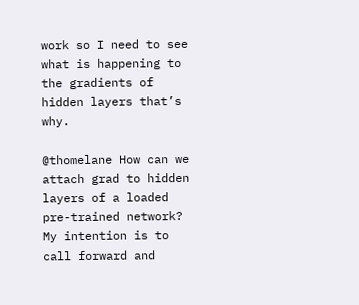work so I need to see what is happening to the gradients of hidden layers that’s why.

@thomelane How can we attach grad to hidden layers of a loaded pre-trained network? My intention is to call forward and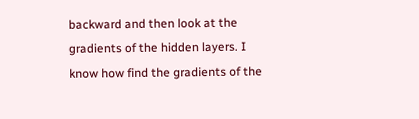backward and then look at the gradients of the hidden layers. I know how find the gradients of the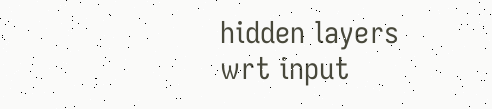hidden layers wrt input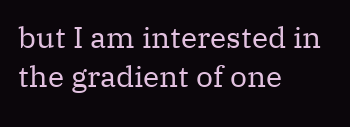but I am interested in the gradient of one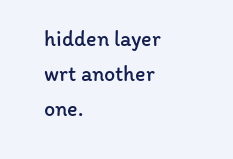hidden layer wrt another one.